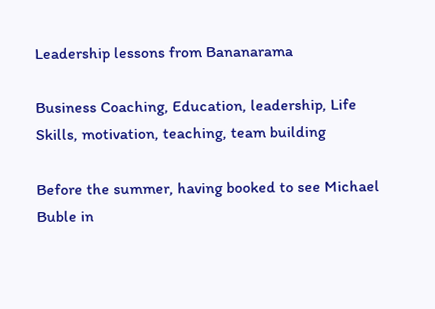Leadership lessons from Bananarama

Business Coaching, Education, leadership, Life Skills, motivation, teaching, team building

Before the summer, having booked to see Michael Buble in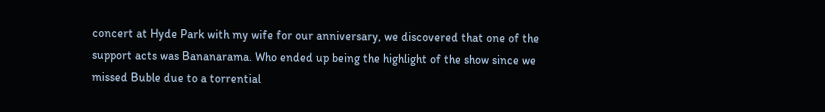concert at Hyde Park with my wife for our anniversary, we discovered that one of the support acts was Bananarama. Who ended up being the highlight of the show since we missed Buble due to a torrential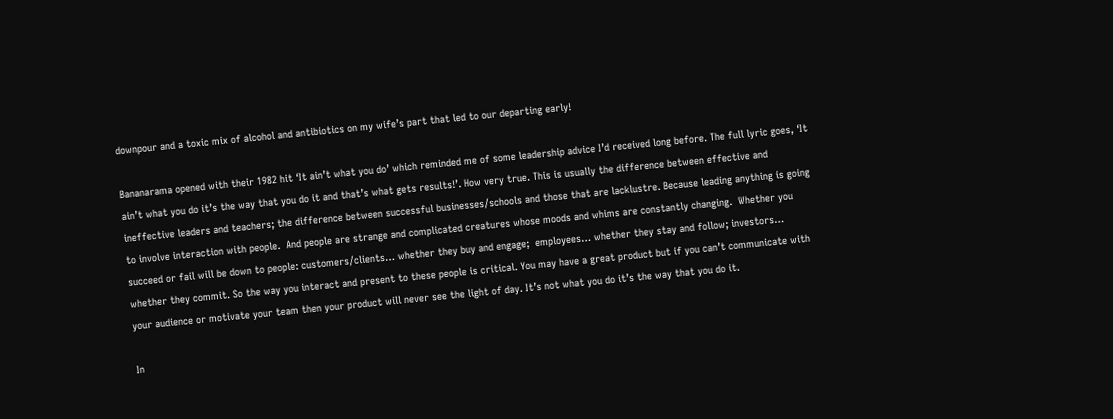downpour and a toxic mix of alcohol and antibiotics on my wife’s part that led to our departing early!

Bananarama opened with their 1982 hit ‘It ain’t what you do’ which reminded me of some leadership advice I’d received long before. The full lyric goes, ‘It ain’t what you do it’s the way that you do it and that’s what gets results!’. How very true. This is usually the difference between effective and ineffective leaders and teachers; the difference between successful businesses/schools and those that are lacklustre. Because leading anything is going to involve interaction with people.  And people are strange and complicated creatures whose moods and whims are constantly changing.  Whether you succeed or fail will be down to people: customers/clients… whether they buy and engage;  employees… whether they stay and follow; investors… whether they commit. So the way you interact and present to these people is critical. You may have a great product but if you can’t communicate with your audience or motivate your team then your product will never see the light of day. It’s not what you do it’s the way that you do it.

In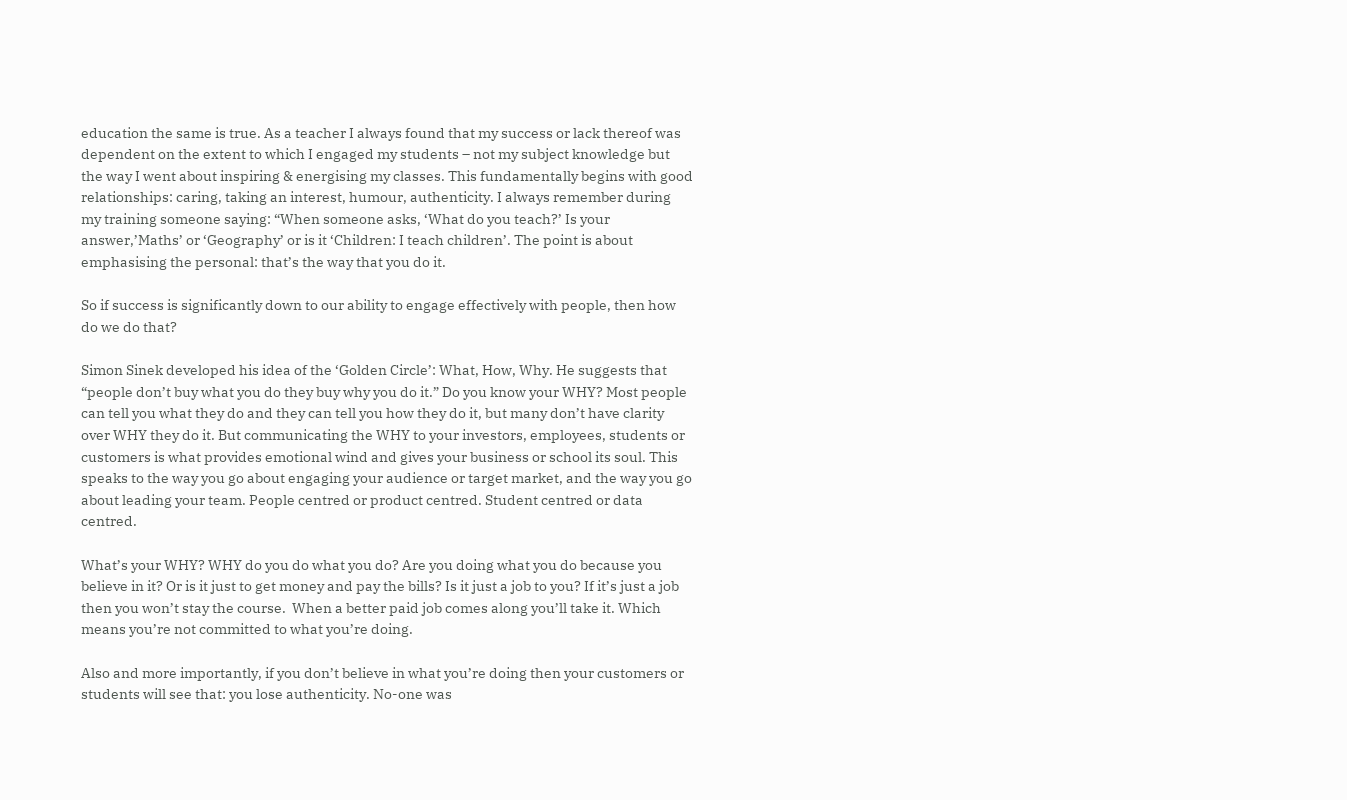education the same is true. As a teacher I always found that my success or lack thereof was dependent on the extent to which I engaged my students – not my subject knowledge but the way I went about inspiring & energising my classes. This fundamentally begins with good relationships: caring, taking an interest, humour, authenticity. I always remember during my training someone saying: “When someone asks, ‘What do you teach?’ Is your answer,’Maths’ or ‘Geography’ or is it ‘Children: I teach children’. The point is about emphasising the personal: that’s the way that you do it.

So if success is significantly down to our ability to engage effectively with people, then how do we do that?

Simon Sinek developed his idea of the ‘Golden Circle’: What, How, Why. He suggests that “people don’t buy what you do they buy why you do it.” Do you know your WHY? Most people can tell you what they do and they can tell you how they do it, but many don’t have clarity over WHY they do it. But communicating the WHY to your investors, employees, students or customers is what provides emotional wind and gives your business or school its soul. This speaks to the way you go about engaging your audience or target market, and the way you go about leading your team. People centred or product centred. Student centred or data centred.

What’s your WHY? WHY do you do what you do? Are you doing what you do because you believe in it? Or is it just to get money and pay the bills? Is it just a job to you? If it’s just a job then you won’t stay the course.  When a better paid job comes along you’ll take it. Which means you’re not committed to what you’re doing.

Also and more importantly, if you don’t believe in what you’re doing then your customers or students will see that: you lose authenticity. No-one was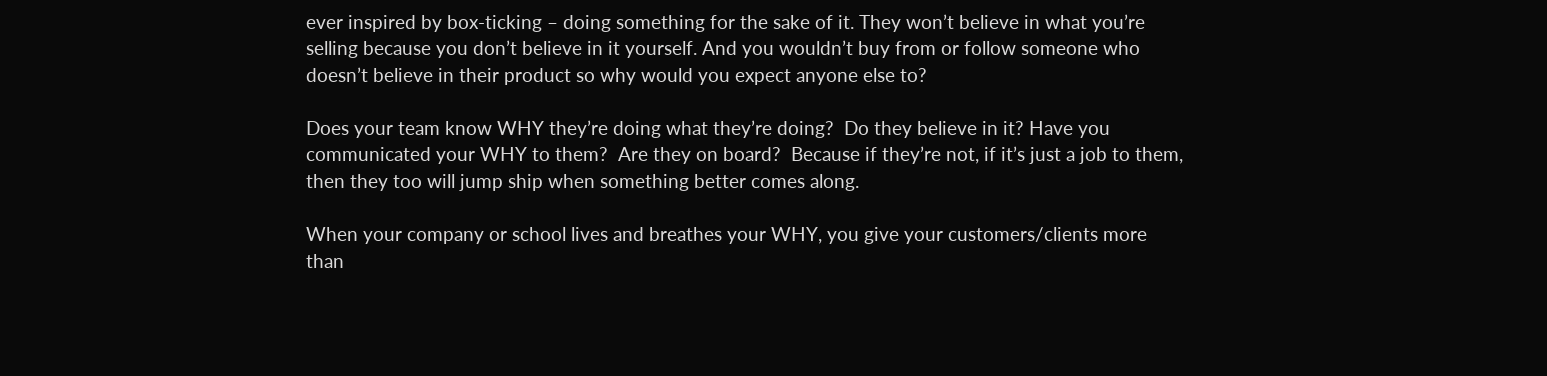ever inspired by box-ticking – doing something for the sake of it. They won’t believe in what you’re selling because you don’t believe in it yourself. And you wouldn’t buy from or follow someone who doesn’t believe in their product so why would you expect anyone else to?

Does your team know WHY they’re doing what they’re doing?  Do they believe in it? Have you communicated your WHY to them?  Are they on board?  Because if they’re not, if it’s just a job to them, then they too will jump ship when something better comes along.

When your company or school lives and breathes your WHY, you give your customers/clients more than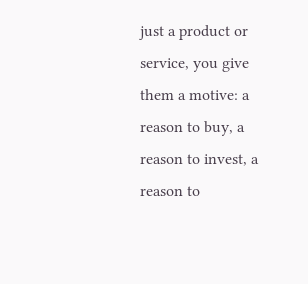just a product or service, you give them a motive: a reason to buy, a reason to invest, a reason to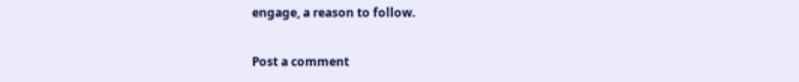engage, a reason to follow.

Post a comment